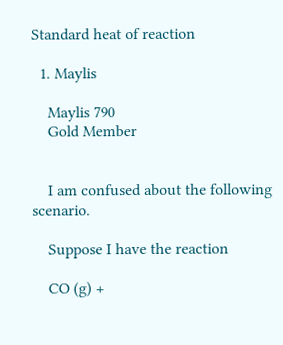Standard heat of reaction

  1. Maylis

    Maylis 790
    Gold Member


    I am confused about the following scenario.

    Suppose I have the reaction

    CO (g) +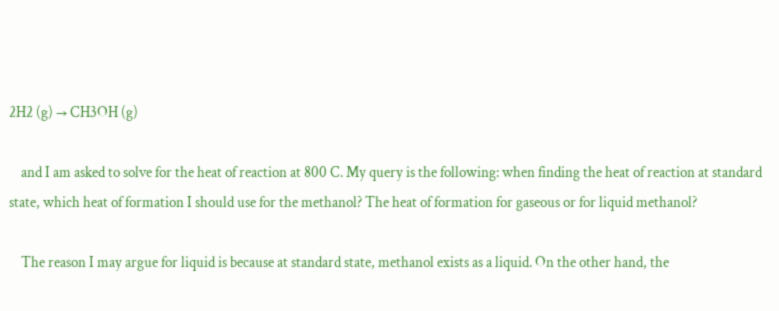2H2 (g) → CH3OH (g)

    and I am asked to solve for the heat of reaction at 800 C. My query is the following: when finding the heat of reaction at standard state, which heat of formation I should use for the methanol? The heat of formation for gaseous or for liquid methanol?

    The reason I may argue for liquid is because at standard state, methanol exists as a liquid. On the other hand, the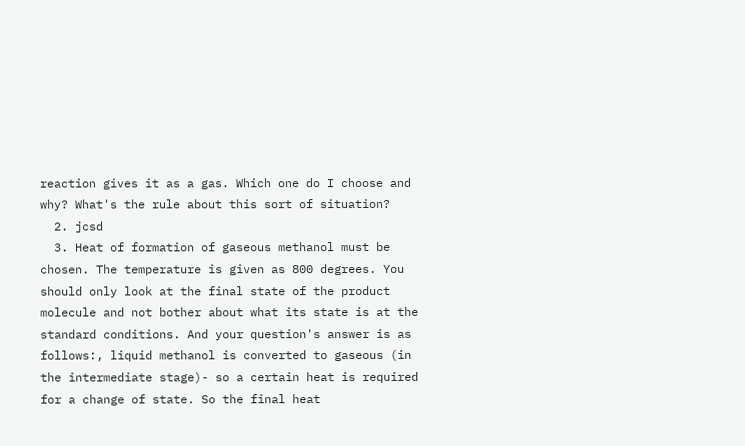reaction gives it as a gas. Which one do I choose and why? What's the rule about this sort of situation?
  2. jcsd
  3. Heat of formation of gaseous methanol must be chosen. The temperature is given as 800 degrees. You should only look at the final state of the product molecule and not bother about what its state is at the standard conditions. And your question's answer is as follows:, liquid methanol is converted to gaseous (in the intermediate stage)- so a certain heat is required for a change of state. So the final heat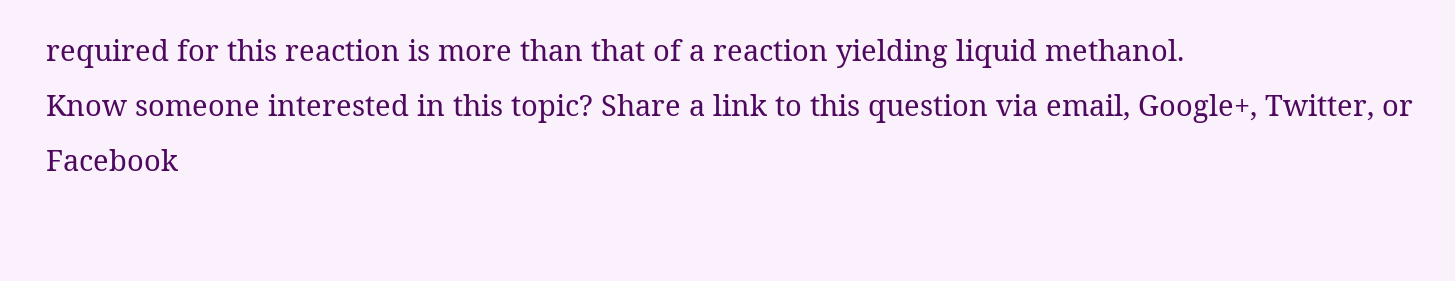required for this reaction is more than that of a reaction yielding liquid methanol.
Know someone interested in this topic? Share a link to this question via email, Google+, Twitter, or Facebook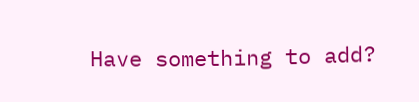Have something to add?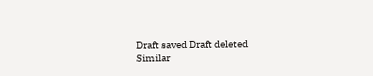Draft saved Draft deleted
Similar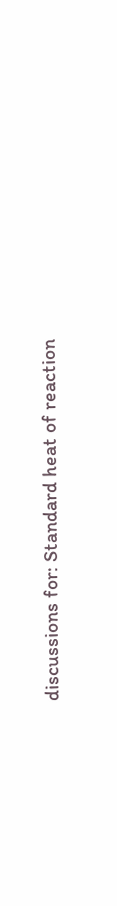discussions for: Standard heat of reaction